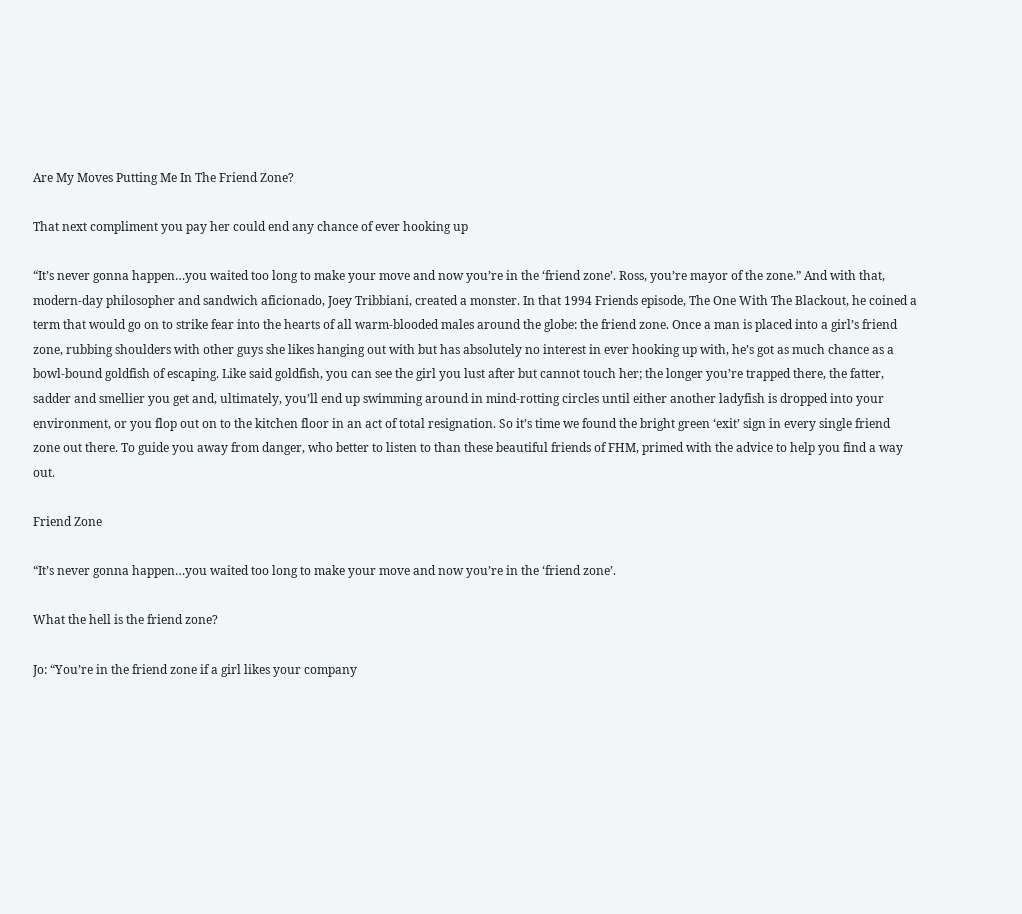Are My Moves Putting Me In The Friend Zone?

That next compliment you pay her could end any chance of ever hooking up

“It’s never gonna happen…you waited too long to make your move and now you’re in the ‘friend zone’. Ross, you’re mayor of the zone.” And with that, modern-day philosopher and sandwich aficionado, Joey Tribbiani, created a monster. In that 1994 Friends episode, The One With The Blackout, he coined a term that would go on to strike fear into the hearts of all warm-blooded males around the globe: the friend zone. Once a man is placed into a girl’s friend zone, rubbing shoulders with other guys she likes hanging out with but has absolutely no interest in ever hooking up with, he’s got as much chance as a bowl-bound goldfish of escaping. Like said goldfish, you can see the girl you lust after but cannot touch her; the longer you’re trapped there, the fatter, sadder and smellier you get and, ultimately, you’ll end up swimming around in mind-rotting circles until either another ladyfish is dropped into your environment, or you flop out on to the kitchen floor in an act of total resignation. So it’s time we found the bright green ‘exit’ sign in every single friend zone out there. To guide you away from danger, who better to listen to than these beautiful friends of FHM, primed with the advice to help you find a way out.

Friend Zone

“It’s never gonna happen…you waited too long to make your move and now you’re in the ‘friend zone’.

What the hell is the friend zone?

Jo: “You’re in the friend zone if a girl likes your company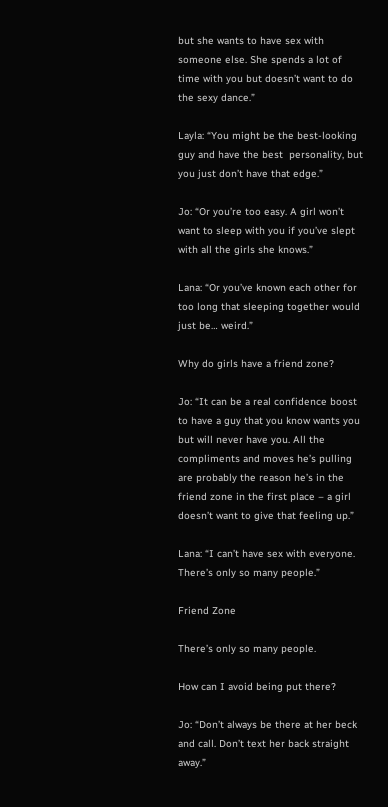but she wants to have sex with someone else. She spends a lot of time with you but doesn’t want to do the sexy dance.”

Layla: “You might be the best-looking guy and have the best  personality, but you just don’t have that edge.”

Jo: “Or you’re too easy. A girl won’t want to sleep with you if you’ve slept with all the girls she knows.”

Lana: “Or you’ve known each other for too long that sleeping together would just be… weird.”

Why do girls have a friend zone?

Jo: “It can be a real confidence boost to have a guy that you know wants you but will never have you. All the compliments and moves he’s pulling are probably the reason he’s in the friend zone in the first place – a girl doesn’t want to give that feeling up.”

Lana: “I can’t have sex with everyone. There’s only so many people.”

Friend Zone

There’s only so many people.

How can I avoid being put there?

Jo: “Don’t always be there at her beck and call. Don’t text her back straight away.”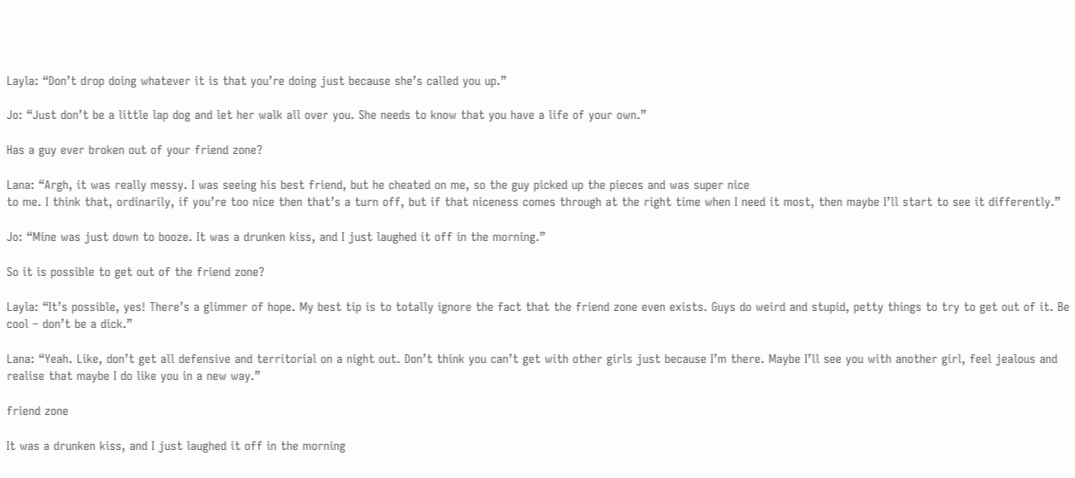Layla: “Don’t drop doing whatever it is that you’re doing just because she’s called you up.”

Jo: “Just don’t be a little lap dog and let her walk all over you. She needs to know that you have a life of your own.”

Has a guy ever broken out of your friend zone?

Lana: “Argh, it was really messy. I was seeing his best friend, but he cheated on me, so the guy picked up the pieces and was super nice
to me. I think that, ordinarily, if you’re too nice then that’s a turn off, but if that niceness comes through at the right time when I need it most, then maybe I’ll start to see it differently.”

Jo: “Mine was just down to booze. It was a drunken kiss, and I just laughed it off in the morning.”

So it is possible to get out of the friend zone?

Layla: “It’s possible, yes! There’s a glimmer of hope. My best tip is to totally ignore the fact that the friend zone even exists. Guys do weird and stupid, petty things to try to get out of it. Be cool – don’t be a dick.”

Lana: “Yeah. Like, don’t get all defensive and territorial on a night out. Don’t think you can’t get with other girls just because I’m there. Maybe I’ll see you with another girl, feel jealous and realise that maybe I do like you in a new way.”

friend zone

It was a drunken kiss, and I just laughed it off in the morning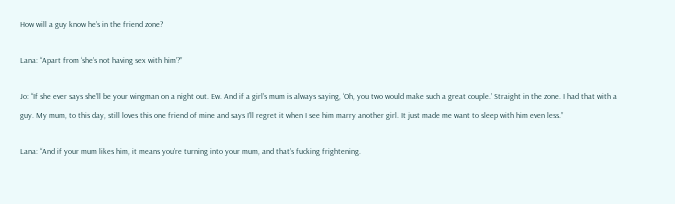How will a guy know he’s in the friend zone?

Lana: “Apart from ‘she’s not having sex with him’?”

Jo: “If she ever says she’ll be your wingman on a night out. Ew. And if a girl’s mum is always saying, ‘Oh, you two would make such a great couple.’ Straight in the zone. I had that with a guy. My mum, to this day, still loves this one friend of mine and says I’ll regret it when I see him marry another girl. It just made me want to sleep with him even less.”

Lana: “And if your mum likes him, it means you’re turning into your mum, and that’s fucking frightening.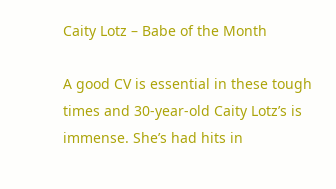Caity Lotz – Babe of the Month

A good CV is essential in these tough times and 30-year-old Caity Lotz’s is immense. She’s had hits in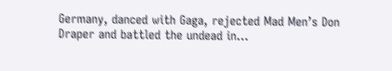Germany, danced with Gaga, rejected Mad Men’s Don Draper and battled the undead in...